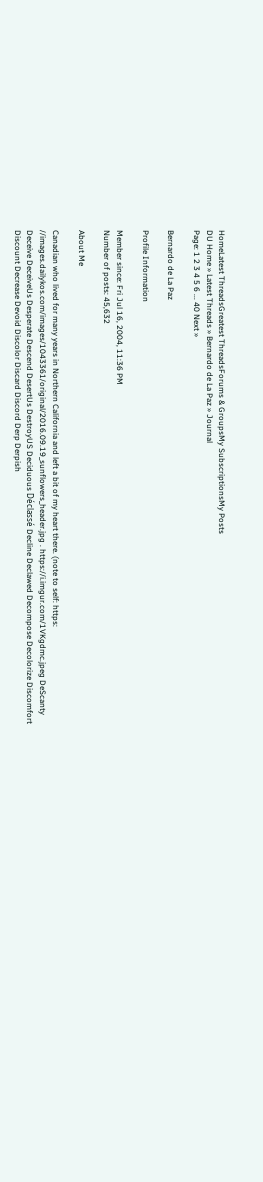HomeLatest ThreadsGreatest ThreadsForums & GroupsMy SubscriptionsMy Posts
DU Home » Latest Threads » Bernardo de La Paz » Journal
Page: 1 2 3 4 5 6 ... 40 Next »

Bernardo de La Paz

Profile Information

Member since: Fri Jul 16, 2004, 11:36 PM
Number of posts: 45,632

About Me

Canadian who lived for many years in Northern California and left a bit of my heart there. (note to self: https: //images.dailykos.com/images/1043361/original/2016.09.19_sunflowers_header.jpg . https://i.imgur.com/1VKgdmc.jpeg DeScanty Deceive DeceiveUs Desperate Descend DesertUs DestroyUS Deciduous Déclassé Decline Declawed Decompose Decolorize Discomfort Discount Decrease Devoid Discolor Discard Discord Derp Derpish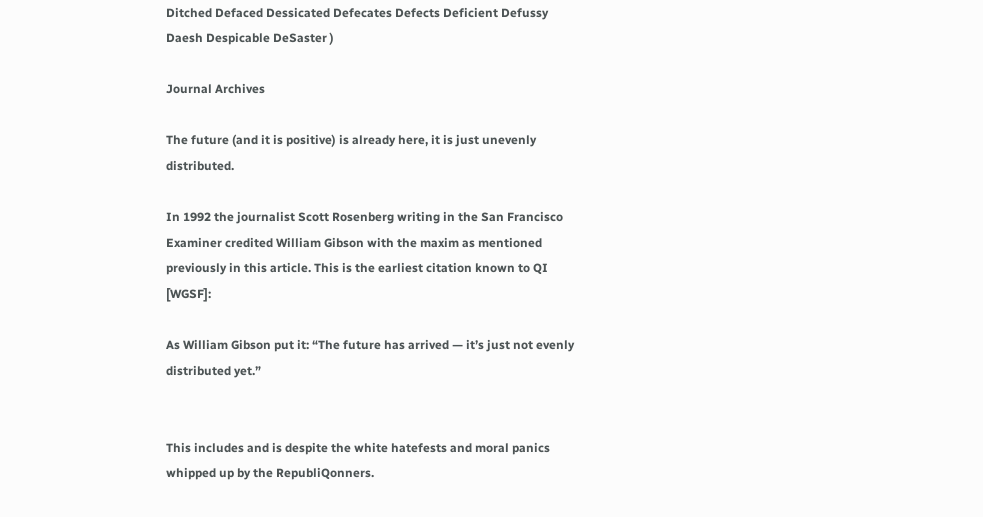Ditched Defaced Dessicated Defecates Defects Deficient Defussy Daesh Despicable DeSaster )

Journal Archives

The future (and it is positive) is already here, it is just unevenly distributed.

In 1992 the journalist Scott Rosenberg writing in the San Francisco Examiner credited William Gibson with the maxim as mentioned previously in this article. This is the earliest citation known to QI [WGSF]:

As William Gibson put it: “The future has arrived — it’s just not evenly distributed yet.”


This includes and is despite the white hatefests and moral panics whipped up by the RepubliQonners.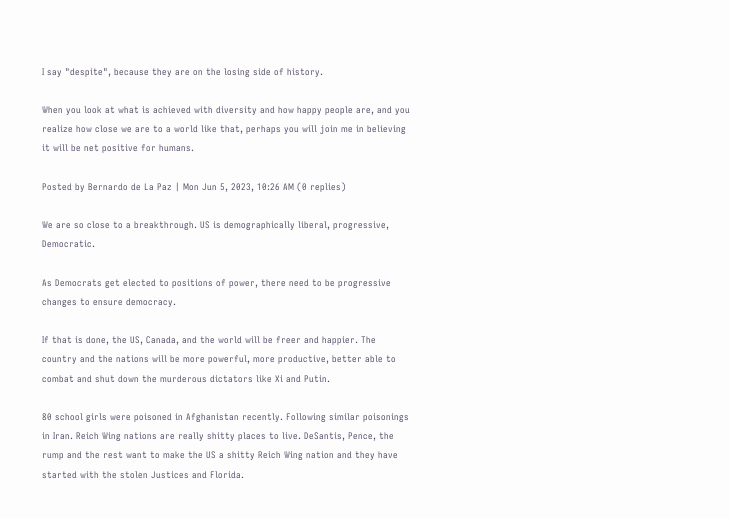I say "despite", because they are on the losing side of history.

When you look at what is achieved with diversity and how happy people are, and you realize how close we are to a world like that, perhaps you will join me in believing it will be net positive for humans.

Posted by Bernardo de La Paz | Mon Jun 5, 2023, 10:26 AM (0 replies)

We are so close to a breakthrough. US is demographically liberal, progressive, Democratic.

As Democrats get elected to positions of power, there need to be progressive changes to ensure democracy.

If that is done, the US, Canada, and the world will be freer and happier. The country and the nations will be more powerful, more productive, better able to combat and shut down the murderous dictators like Xi and Putin.

80 school girls were poisoned in Afghanistan recently. Following similar poisonings in Iran. Reich Wing nations are really shitty places to live. DeSantis, Pence, the rump and the rest want to make the US a shitty Reich Wing nation and they have started with the stolen Justices and Florida.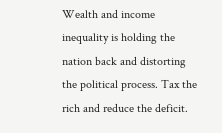Wealth and income inequality is holding the nation back and distorting the political process. Tax the rich and reduce the deficit.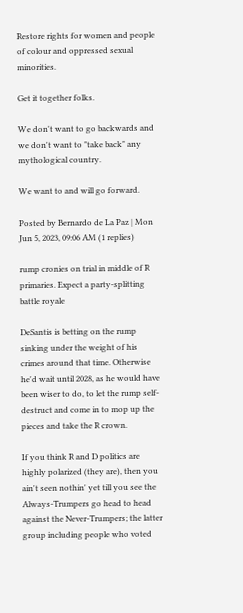Restore rights for women and people of colour and oppressed sexual minorities.

Get it together folks.

We don't want to go backwards and we don't want to "take back" any mythological country.

We want to and will go forward.

Posted by Bernardo de La Paz | Mon Jun 5, 2023, 09:06 AM (1 replies)

rump cronies on trial in middle of R primaries. Expect a party-splitting battle royale

DeSantis is betting on the rump sinking under the weight of his crimes around that time. Otherwise he'd wait until 2028, as he would have been wiser to do, to let the rump self-destruct and come in to mop up the pieces and take the R crown.

If you think R and D politics are highly polarized (they are), then you ain't seen nothin' yet till you see the Always-Trumpers go head to head against the Never-Trumpers; the latter group including people who voted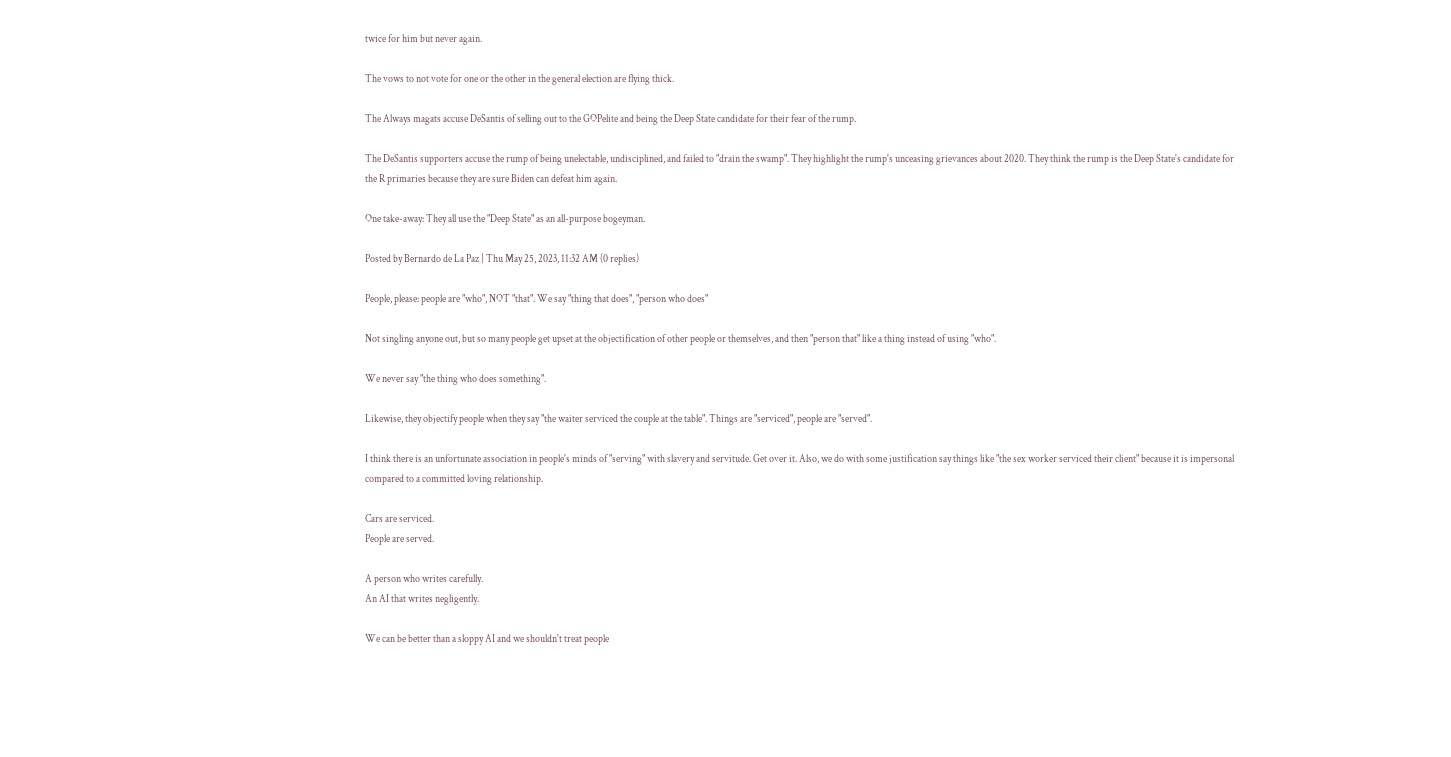twice for him but never again.

The vows to not vote for one or the other in the general election are flying thick.

The Always magats accuse DeSantis of selling out to the GOPelite and being the Deep State candidate for their fear of the rump.

The DeSantis supporters accuse the rump of being unelectable, undisciplined, and failed to "drain the swamp". They highlight the rump's unceasing grievances about 2020. They think the rump is the Deep State's candidate for the R primaries because they are sure Biden can defeat him again.

One take-away: They all use the "Deep State" as an all-purpose bogeyman.

Posted by Bernardo de La Paz | Thu May 25, 2023, 11:32 AM (0 replies)

People, please: people are "who", NOT "that". We say "thing that does", "person who does"

Not singling anyone out, but so many people get upset at the objectification of other people or themselves, and then "person that" like a thing instead of using "who".

We never say "the thing who does something".

Likewise, they objectify people when they say "the waiter serviced the couple at the table". Things are "serviced", people are "served".

I think there is an unfortunate association in people's minds of "serving" with slavery and servitude. Get over it. Also, we do with some justification say things like "the sex worker serviced their client" because it is impersonal compared to a committed loving relationship.

Cars are serviced.
People are served.

A person who writes carefully.
An AI that writes negligently.

We can be better than a sloppy AI and we shouldn't treat people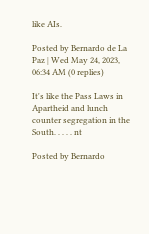like AIs.

Posted by Bernardo de La Paz | Wed May 24, 2023, 06:34 AM (0 replies)

It's like the Pass Laws in Apartheid and lunch counter segregation in the South. . . . . nt

Posted by Bernardo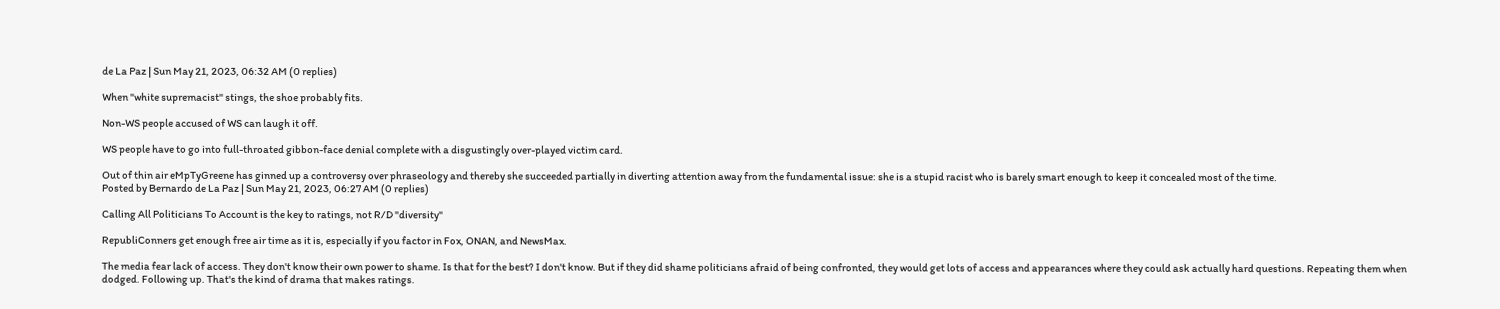de La Paz | Sun May 21, 2023, 06:32 AM (0 replies)

When "white supremacist" stings, the shoe probably fits.

Non-WS people accused of WS can laugh it off.

WS people have to go into full-throated gibbon-face denial complete with a disgustingly over-played victim card.

Out of thin air eMpTyGreene has ginned up a controversy over phraseology and thereby she succeeded partially in diverting attention away from the fundamental issue: she is a stupid racist who is barely smart enough to keep it concealed most of the time.
Posted by Bernardo de La Paz | Sun May 21, 2023, 06:27 AM (0 replies)

Calling All Politicians To Account is the key to ratings, not R/D "diversity"

RepubliConners get enough free air time as it is, especially if you factor in Fox, ONAN, and NewsMax.

The media fear lack of access. They don't know their own power to shame. Is that for the best? I don't know. But if they did shame politicians afraid of being confronted, they would get lots of access and appearances where they could ask actually hard questions. Repeating them when dodged. Following up. That's the kind of drama that makes ratings.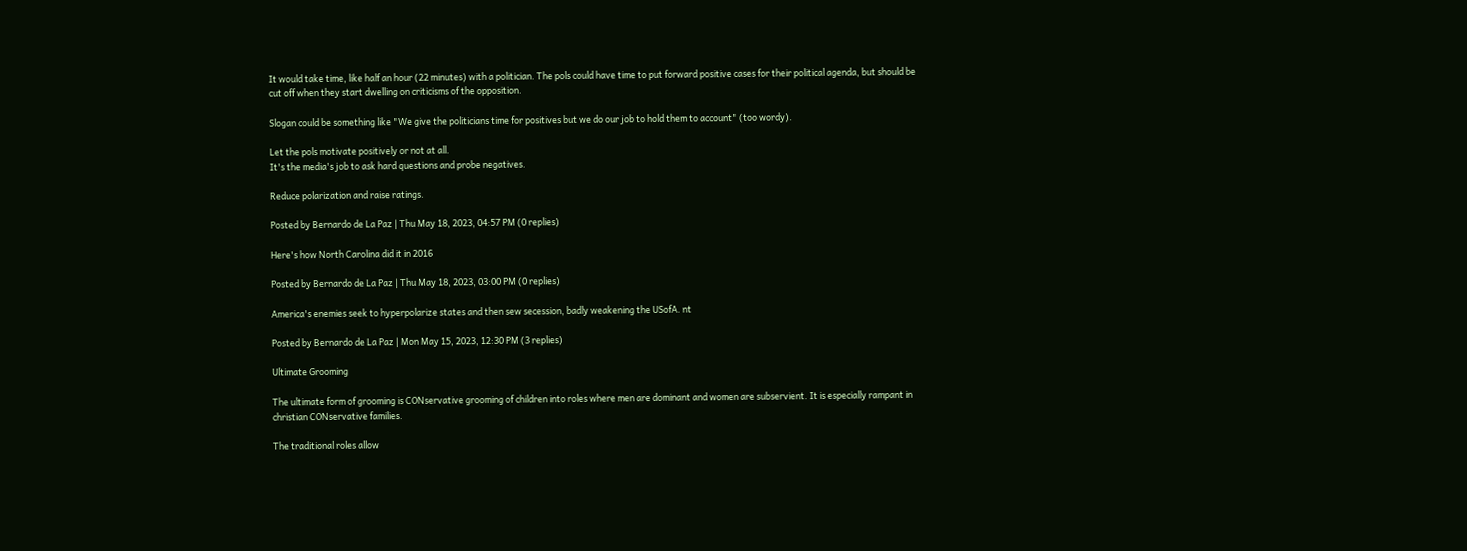It would take time, like half an hour (22 minutes) with a politician. The pols could have time to put forward positive cases for their political agenda, but should be cut off when they start dwelling on criticisms of the opposition.

Slogan could be something like "We give the politicians time for positives but we do our job to hold them to account" (too wordy).

Let the pols motivate positively or not at all.
It's the media's job to ask hard questions and probe negatives.

Reduce polarization and raise ratings.

Posted by Bernardo de La Paz | Thu May 18, 2023, 04:57 PM (0 replies)

Here's how North Carolina did it in 2016

Posted by Bernardo de La Paz | Thu May 18, 2023, 03:00 PM (0 replies)

America's enemies seek to hyperpolarize states and then sew secession, badly weakening the USofA. nt

Posted by Bernardo de La Paz | Mon May 15, 2023, 12:30 PM (3 replies)

Ultimate Grooming

The ultimate form of grooming is CONservative grooming of children into roles where men are dominant and women are subservient. It is especially rampant in christian CONservative families.

The traditional roles allow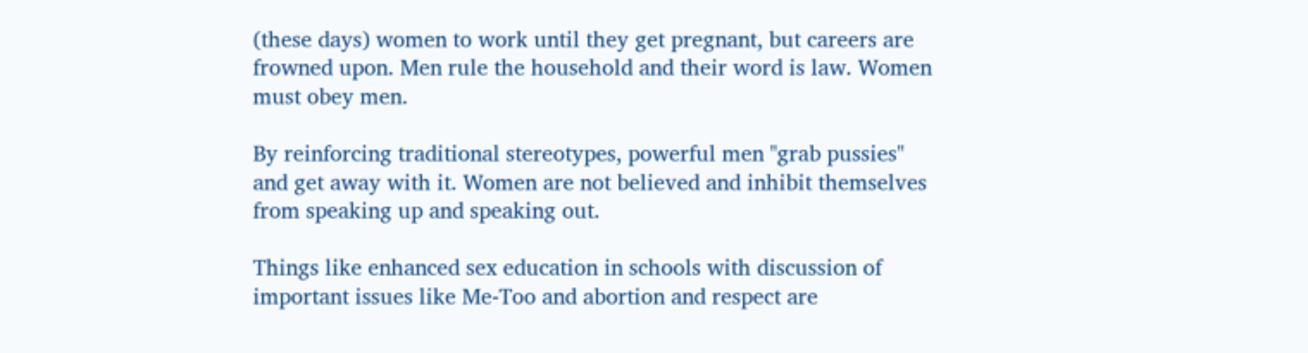(these days) women to work until they get pregnant, but careers are frowned upon. Men rule the household and their word is law. Women must obey men.

By reinforcing traditional stereotypes, powerful men "grab pussies" and get away with it. Women are not believed and inhibit themselves from speaking up and speaking out.

Things like enhanced sex education in schools with discussion of important issues like Me-Too and abortion and respect are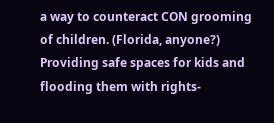a way to counteract CON grooming of children. (Florida, anyone?) Providing safe spaces for kids and flooding them with rights-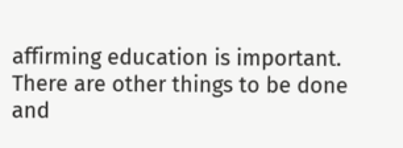affirming education is important. There are other things to be done and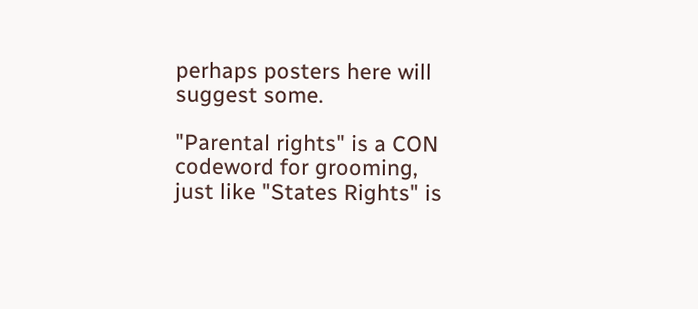perhaps posters here will suggest some.

"Parental rights" is a CON codeword for grooming, just like "States Rights" is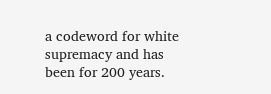a codeword for white supremacy and has been for 200 years.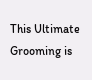This Ultimate Grooming is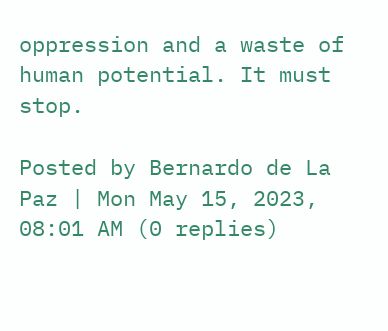oppression and a waste of human potential. It must stop.

Posted by Bernardo de La Paz | Mon May 15, 2023, 08:01 AM (0 replies)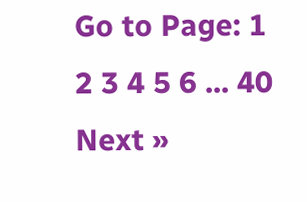Go to Page: 1 2 3 4 5 6 ... 40 Next »